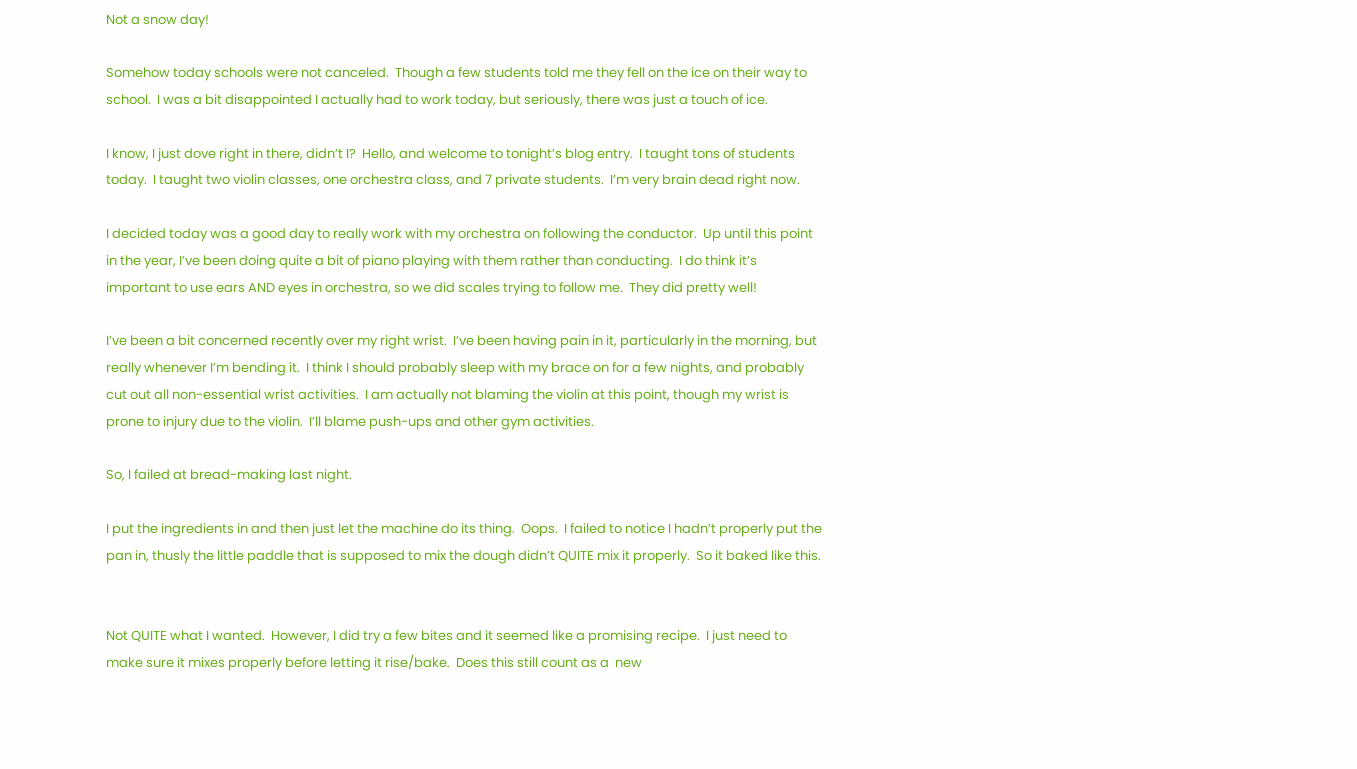Not a snow day!

Somehow today schools were not canceled.  Though a few students told me they fell on the ice on their way to school.  I was a bit disappointed I actually had to work today, but seriously, there was just a touch of ice.

I know, I just dove right in there, didn’t I?  Hello, and welcome to tonight’s blog entry.  I taught tons of students today.  I taught two violin classes, one orchestra class, and 7 private students.  I’m very brain dead right now.

I decided today was a good day to really work with my orchestra on following the conductor.  Up until this point in the year, I’ve been doing quite a bit of piano playing with them rather than conducting.  I do think it’s important to use ears AND eyes in orchestra, so we did scales trying to follow me.  They did pretty well!

I’ve been a bit concerned recently over my right wrist.  I’ve been having pain in it, particularly in the morning, but really whenever I’m bending it.  I think I should probably sleep with my brace on for a few nights, and probably cut out all non-essential wrist activities.  I am actually not blaming the violin at this point, though my wrist is prone to injury due to the violin.  I’ll blame push-ups and other gym activities.

So, I failed at bread-making last night.

I put the ingredients in and then just let the machine do its thing.  Oops.  I failed to notice I hadn’t properly put the pan in, thusly the little paddle that is supposed to mix the dough didn’t QUITE mix it properly.  So it baked like this.


Not QUITE what I wanted.  However, I did try a few bites and it seemed like a promising recipe.  I just need to make sure it mixes properly before letting it rise/bake.  Does this still count as a  new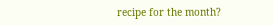recipe for the month?